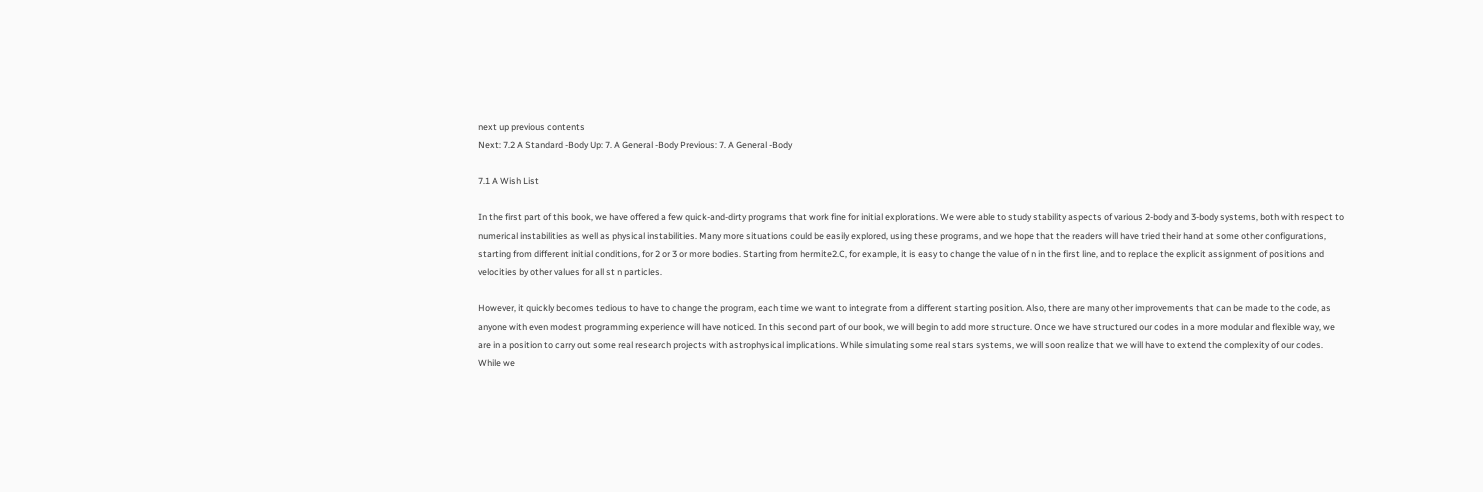next up previous contents
Next: 7.2 A Standard -Body Up: 7. A General -Body Previous: 7. A General -Body

7.1 A Wish List

In the first part of this book, we have offered a few quick-and-dirty programs that work fine for initial explorations. We were able to study stability aspects of various 2-body and 3-body systems, both with respect to numerical instabilities as well as physical instabilities. Many more situations could be easily explored, using these programs, and we hope that the readers will have tried their hand at some other configurations, starting from different initial conditions, for 2 or 3 or more bodies. Starting from hermite2.C, for example, it is easy to change the value of n in the first line, and to replace the explicit assignment of positions and velocities by other values for all st n particles.

However, it quickly becomes tedious to have to change the program, each time we want to integrate from a different starting position. Also, there are many other improvements that can be made to the code, as anyone with even modest programming experience will have noticed. In this second part of our book, we will begin to add more structure. Once we have structured our codes in a more modular and flexible way, we are in a position to carry out some real research projects with astrophysical implications. While simulating some real stars systems, we will soon realize that we will have to extend the complexity of our codes. While we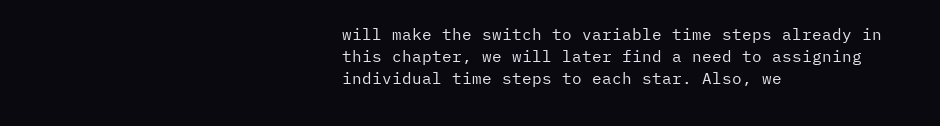will make the switch to variable time steps already in this chapter, we will later find a need to assigning individual time steps to each star. Also, we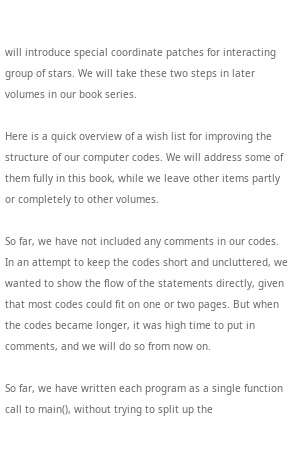will introduce special coordinate patches for interacting group of stars. We will take these two steps in later volumes in our book series.

Here is a quick overview of a wish list for improving the structure of our computer codes. We will address some of them fully in this book, while we leave other items partly or completely to other volumes.

So far, we have not included any comments in our codes. In an attempt to keep the codes short and uncluttered, we wanted to show the flow of the statements directly, given that most codes could fit on one or two pages. But when the codes became longer, it was high time to put in comments, and we will do so from now on.

So far, we have written each program as a single function call to main(), without trying to split up the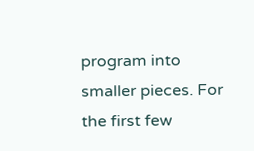program into smaller pieces. For the first few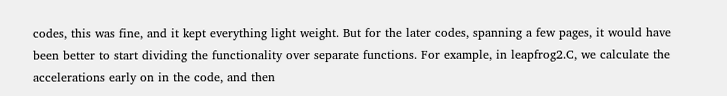codes, this was fine, and it kept everything light weight. But for the later codes, spanning a few pages, it would have been better to start dividing the functionality over separate functions. For example, in leapfrog2.C, we calculate the accelerations early on in the code, and then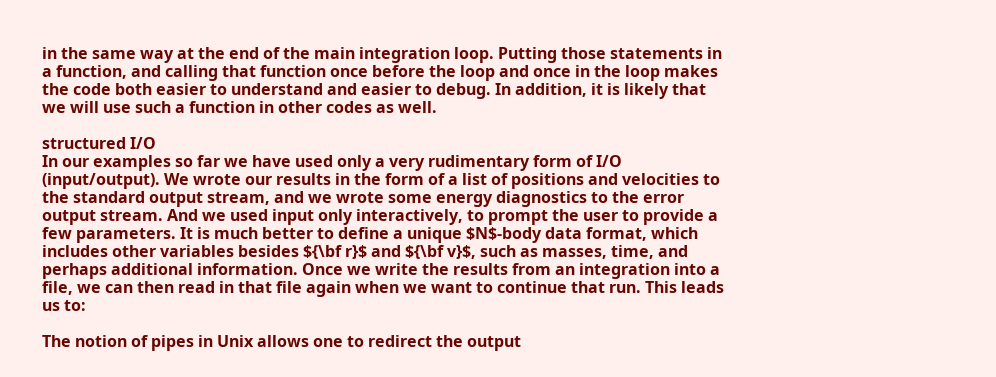in the same way at the end of the main integration loop. Putting those statements in a function, and calling that function once before the loop and once in the loop makes the code both easier to understand and easier to debug. In addition, it is likely that we will use such a function in other codes as well.

structured I/O
In our examples so far we have used only a very rudimentary form of I/O (input/output). We wrote our results in the form of a list of positions and velocities to the standard output stream, and we wrote some energy diagnostics to the error output stream. And we used input only interactively, to prompt the user to provide a few parameters. It is much better to define a unique $N$-body data format, which includes other variables besides ${\bf r}$ and ${\bf v}$, such as masses, time, and perhaps additional information. Once we write the results from an integration into a file, we can then read in that file again when we want to continue that run. This leads us to:

The notion of pipes in Unix allows one to redirect the output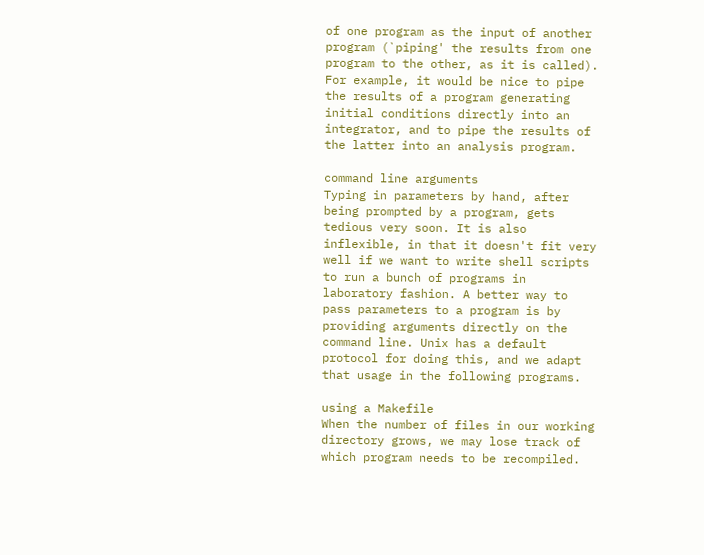of one program as the input of another program (`piping' the results from one program to the other, as it is called). For example, it would be nice to pipe the results of a program generating initial conditions directly into an integrator, and to pipe the results of the latter into an analysis program.

command line arguments
Typing in parameters by hand, after being prompted by a program, gets tedious very soon. It is also inflexible, in that it doesn't fit very well if we want to write shell scripts to run a bunch of programs in laboratory fashion. A better way to pass parameters to a program is by providing arguments directly on the command line. Unix has a default protocol for doing this, and we adapt that usage in the following programs.

using a Makefile
When the number of files in our working directory grows, we may lose track of which program needs to be recompiled.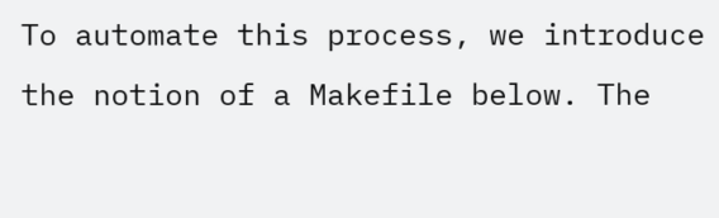To automate this process, we introduce the notion of a Makefile below. The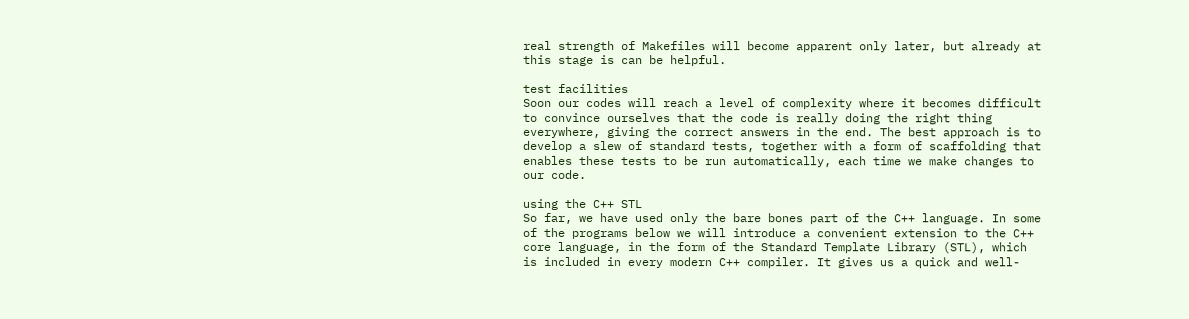real strength of Makefiles will become apparent only later, but already at this stage is can be helpful.

test facilities
Soon our codes will reach a level of complexity where it becomes difficult to convince ourselves that the code is really doing the right thing everywhere, giving the correct answers in the end. The best approach is to develop a slew of standard tests, together with a form of scaffolding that enables these tests to be run automatically, each time we make changes to our code.

using the C++ STL
So far, we have used only the bare bones part of the C++ language. In some of the programs below we will introduce a convenient extension to the C++ core language, in the form of the Standard Template Library (STL), which is included in every modern C++ compiler. It gives us a quick and well-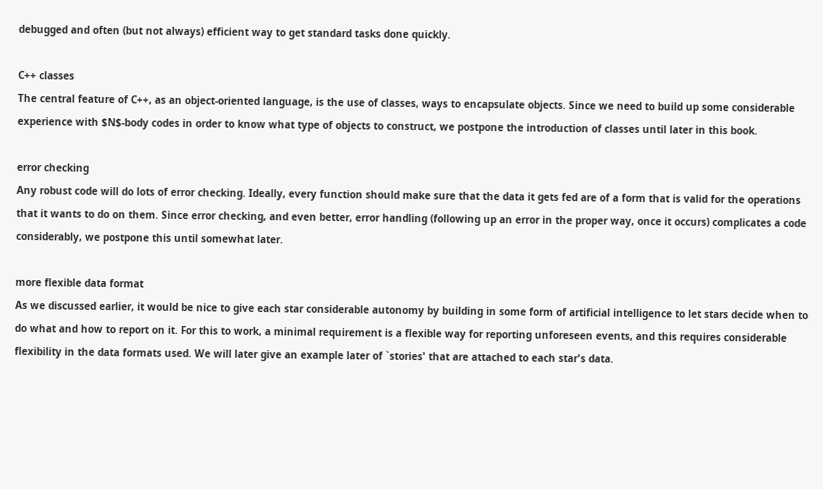debugged and often (but not always) efficient way to get standard tasks done quickly.

C++ classes
The central feature of C++, as an object-oriented language, is the use of classes, ways to encapsulate objects. Since we need to build up some considerable experience with $N$-body codes in order to know what type of objects to construct, we postpone the introduction of classes until later in this book.

error checking
Any robust code will do lots of error checking. Ideally, every function should make sure that the data it gets fed are of a form that is valid for the operations that it wants to do on them. Since error checking, and even better, error handling (following up an error in the proper way, once it occurs) complicates a code considerably, we postpone this until somewhat later.

more flexible data format
As we discussed earlier, it would be nice to give each star considerable autonomy by building in some form of artificial intelligence to let stars decide when to do what and how to report on it. For this to work, a minimal requirement is a flexible way for reporting unforeseen events, and this requires considerable flexibility in the data formats used. We will later give an example later of `stories' that are attached to each star's data.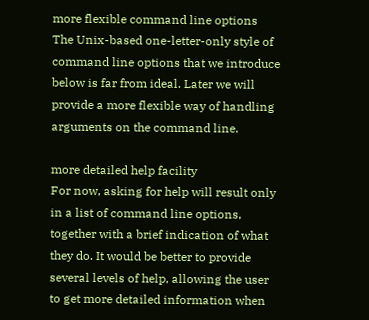more flexible command line options
The Unix-based one-letter-only style of command line options that we introduce below is far from ideal. Later we will provide a more flexible way of handling arguments on the command line.

more detailed help facility
For now, asking for help will result only in a list of command line options, together with a brief indication of what they do. It would be better to provide several levels of help, allowing the user to get more detailed information when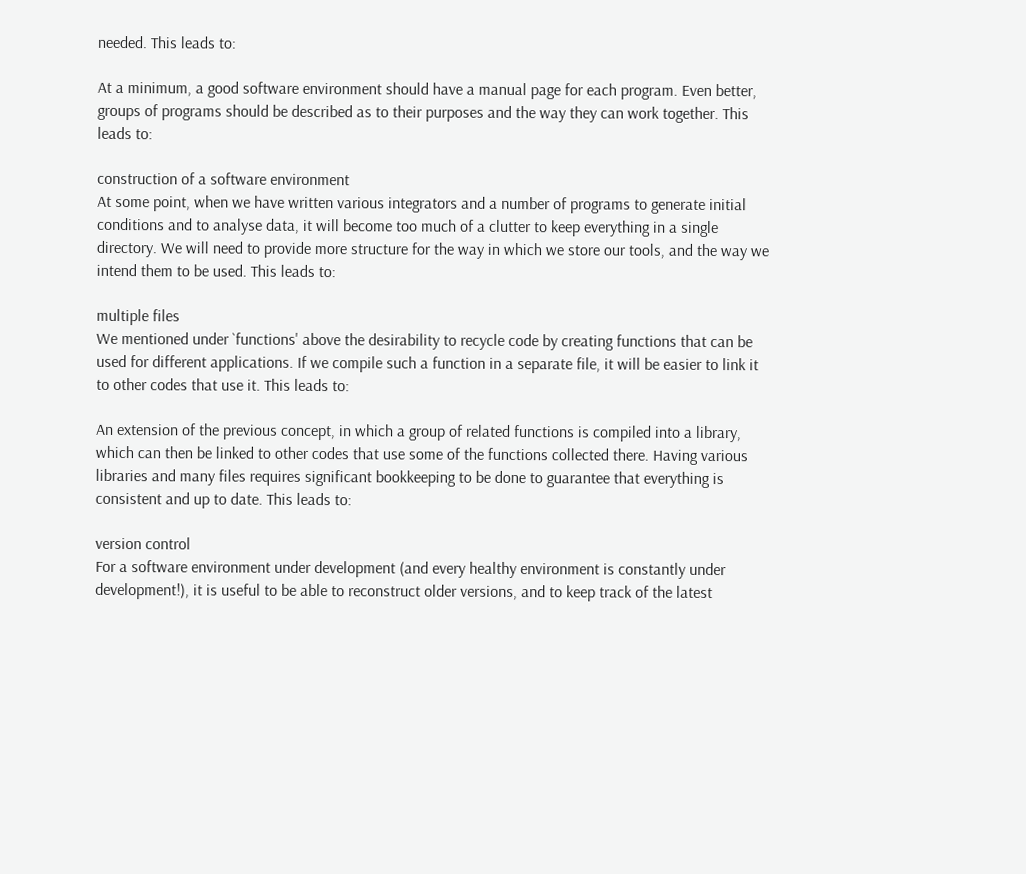needed. This leads to:

At a minimum, a good software environment should have a manual page for each program. Even better, groups of programs should be described as to their purposes and the way they can work together. This leads to:

construction of a software environment
At some point, when we have written various integrators and a number of programs to generate initial conditions and to analyse data, it will become too much of a clutter to keep everything in a single directory. We will need to provide more structure for the way in which we store our tools, and the way we intend them to be used. This leads to:

multiple files
We mentioned under `functions' above the desirability to recycle code by creating functions that can be used for different applications. If we compile such a function in a separate file, it will be easier to link it to other codes that use it. This leads to:

An extension of the previous concept, in which a group of related functions is compiled into a library, which can then be linked to other codes that use some of the functions collected there. Having various libraries and many files requires significant bookkeeping to be done to guarantee that everything is consistent and up to date. This leads to:

version control
For a software environment under development (and every healthy environment is constantly under development!), it is useful to be able to reconstruct older versions, and to keep track of the latest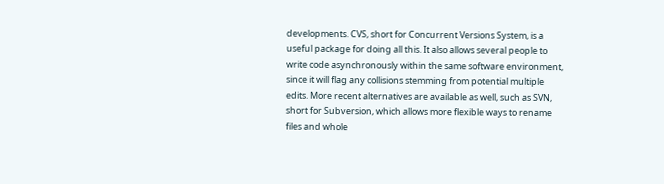developments. CVS, short for Concurrent Versions System, is a useful package for doing all this. It also allows several people to write code asynchronously within the same software environment, since it will flag any collisions stemming from potential multiple edits. More recent alternatives are available as well, such as SVN, short for Subversion, which allows more flexible ways to rename files and whole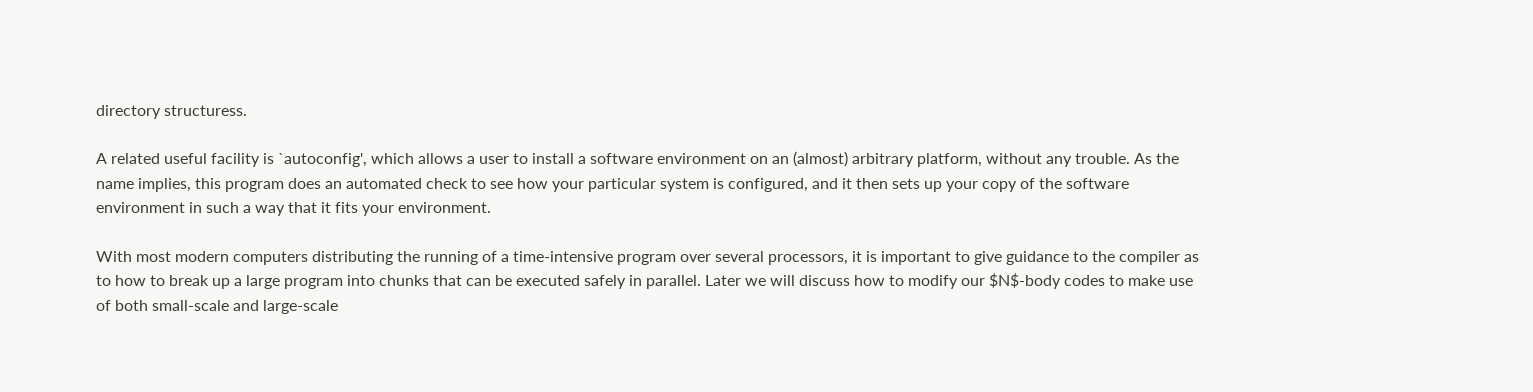directory structuress.

A related useful facility is `autoconfig', which allows a user to install a software environment on an (almost) arbitrary platform, without any trouble. As the name implies, this program does an automated check to see how your particular system is configured, and it then sets up your copy of the software environment in such a way that it fits your environment.

With most modern computers distributing the running of a time-intensive program over several processors, it is important to give guidance to the compiler as to how to break up a large program into chunks that can be executed safely in parallel. Later we will discuss how to modify our $N$-body codes to make use of both small-scale and large-scale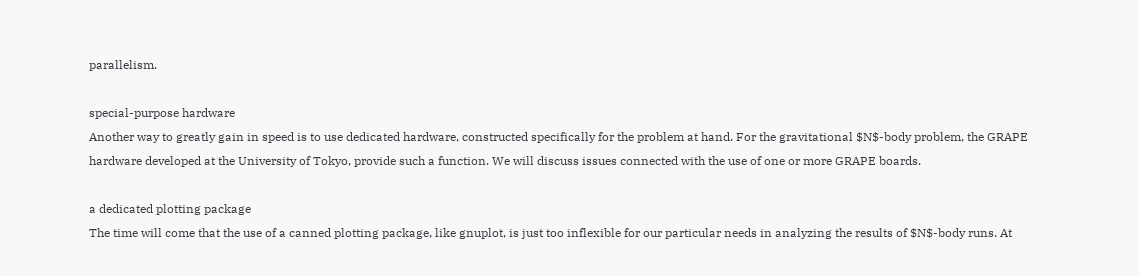parallelism.

special-purpose hardware
Another way to greatly gain in speed is to use dedicated hardware, constructed specifically for the problem at hand. For the gravitational $N$-body problem, the GRAPE hardware developed at the University of Tokyo, provide such a function. We will discuss issues connected with the use of one or more GRAPE boards.

a dedicated plotting package
The time will come that the use of a canned plotting package, like gnuplot, is just too inflexible for our particular needs in analyzing the results of $N$-body runs. At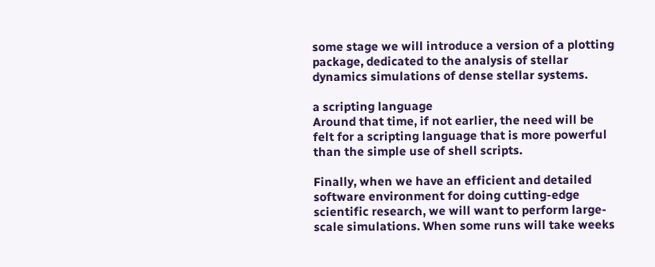some stage we will introduce a version of a plotting package, dedicated to the analysis of stellar dynamics simulations of dense stellar systems.

a scripting language
Around that time, if not earlier, the need will be felt for a scripting language that is more powerful than the simple use of shell scripts.

Finally, when we have an efficient and detailed software environment for doing cutting-edge scientific research, we will want to perform large-scale simulations. When some runs will take weeks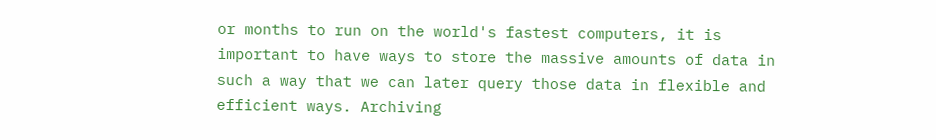or months to run on the world's fastest computers, it is important to have ways to store the massive amounts of data in such a way that we can later query those data in flexible and efficient ways. Archiving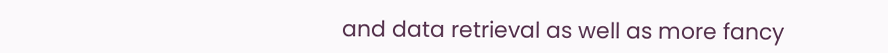and data retrieval as well as more fancy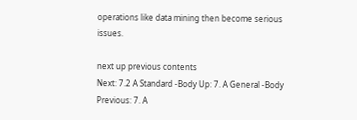operations like data mining then become serious issues.

next up previous contents
Next: 7.2 A Standard -Body Up: 7. A General -Body Previous: 7. A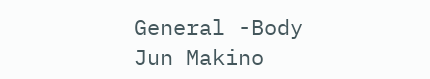General -Body
Jun Makino